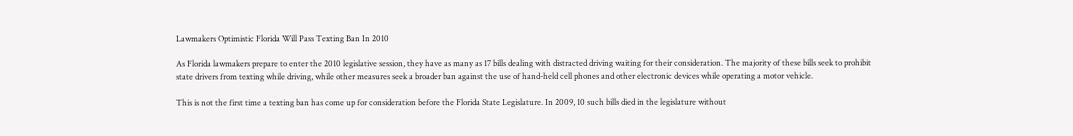Lawmakers Optimistic Florida Will Pass Texting Ban In 2010

As Florida lawmakers prepare to enter the 2010 legislative session, they have as many as 17 bills dealing with distracted driving waiting for their consideration. The majority of these bills seek to prohibit state drivers from texting while driving, while other measures seek a broader ban against the use of hand-held cell phones and other electronic devices while operating a motor vehicle.

This is not the first time a texting ban has come up for consideration before the Florida State Legislature. In 2009, 10 such bills died in the legislature without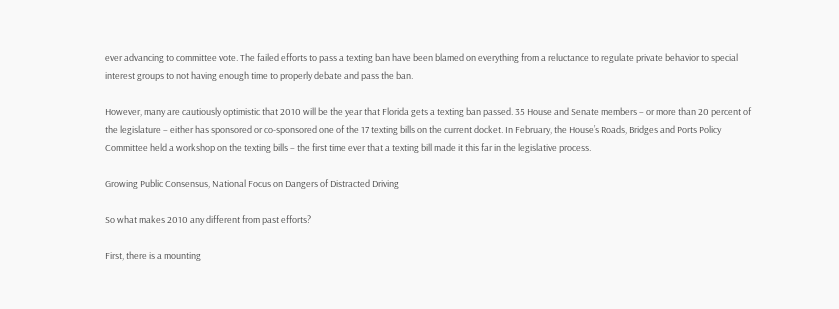ever advancing to committee vote. The failed efforts to pass a texting ban have been blamed on everything from a reluctance to regulate private behavior to special interest groups to not having enough time to properly debate and pass the ban.

However, many are cautiously optimistic that 2010 will be the year that Florida gets a texting ban passed. 35 House and Senate members – or more than 20 percent of the legislature – either has sponsored or co-sponsored one of the 17 texting bills on the current docket. In February, the House’s Roads, Bridges and Ports Policy Committee held a workshop on the texting bills – the first time ever that a texting bill made it this far in the legislative process.

Growing Public Consensus, National Focus on Dangers of Distracted Driving

So what makes 2010 any different from past efforts?

First, there is a mounting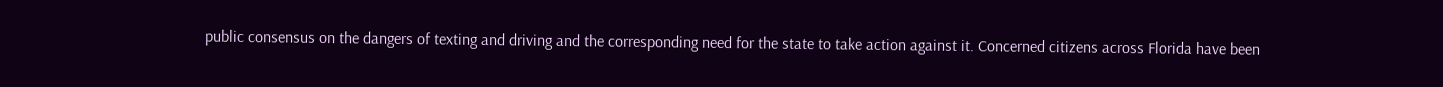public consensus on the dangers of texting and driving and the corresponding need for the state to take action against it. Concerned citizens across Florida have been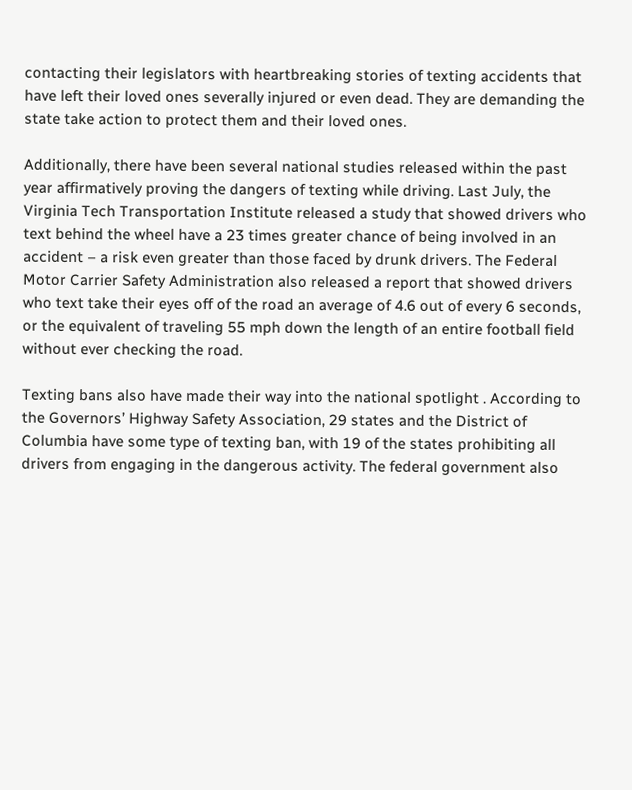contacting their legislators with heartbreaking stories of texting accidents that have left their loved ones severally injured or even dead. They are demanding the state take action to protect them and their loved ones.

Additionally, there have been several national studies released within the past year affirmatively proving the dangers of texting while driving. Last July, the Virginia Tech Transportation Institute released a study that showed drivers who text behind the wheel have a 23 times greater chance of being involved in an accident – a risk even greater than those faced by drunk drivers. The Federal Motor Carrier Safety Administration also released a report that showed drivers who text take their eyes off of the road an average of 4.6 out of every 6 seconds, or the equivalent of traveling 55 mph down the length of an entire football field without ever checking the road.

Texting bans also have made their way into the national spotlight . According to the Governors’ Highway Safety Association, 29 states and the District of Columbia have some type of texting ban, with 19 of the states prohibiting all drivers from engaging in the dangerous activity. The federal government also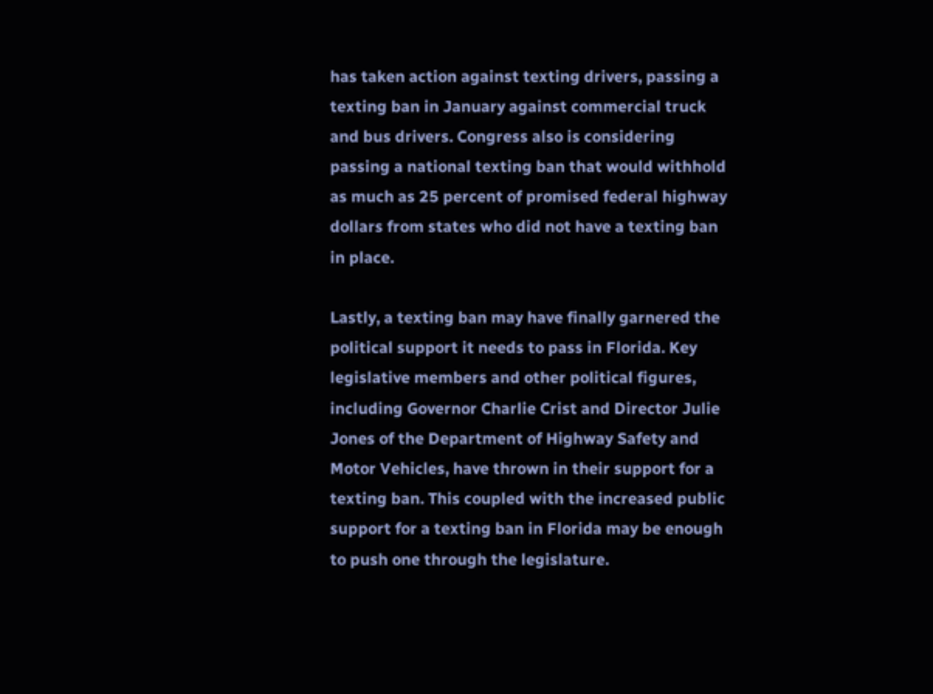has taken action against texting drivers, passing a texting ban in January against commercial truck and bus drivers. Congress also is considering passing a national texting ban that would withhold as much as 25 percent of promised federal highway dollars from states who did not have a texting ban in place.

Lastly, a texting ban may have finally garnered the political support it needs to pass in Florida. Key legislative members and other political figures, including Governor Charlie Crist and Director Julie Jones of the Department of Highway Safety and Motor Vehicles, have thrown in their support for a texting ban. This coupled with the increased public support for a texting ban in Florida may be enough to push one through the legislature.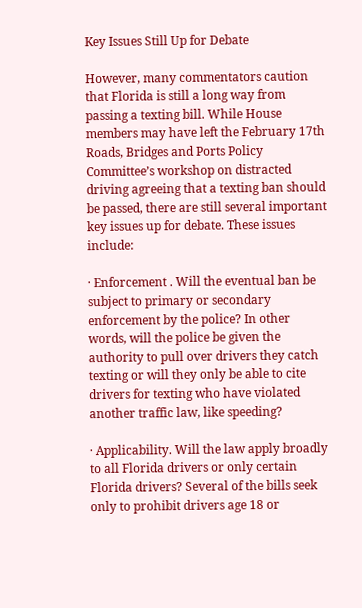Key Issues Still Up for Debate

However, many commentators caution that Florida is still a long way from passing a texting bill. While House members may have left the February 17th Roads, Bridges and Ports Policy Committee’s workshop on distracted driving agreeing that a texting ban should be passed, there are still several important key issues up for debate. These issues include:

· Enforcement . Will the eventual ban be subject to primary or secondary enforcement by the police? In other words, will the police be given the authority to pull over drivers they catch texting or will they only be able to cite drivers for texting who have violated another traffic law, like speeding?

· Applicability. Will the law apply broadly to all Florida drivers or only certain Florida drivers? Several of the bills seek only to prohibit drivers age 18 or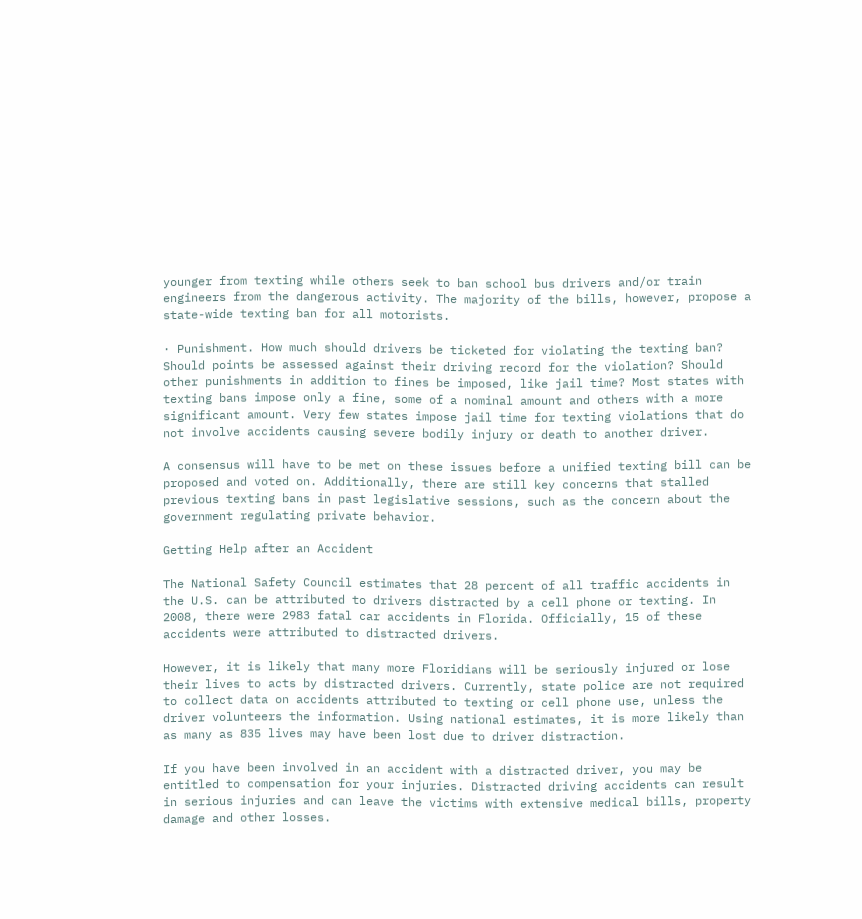younger from texting while others seek to ban school bus drivers and/or train engineers from the dangerous activity. The majority of the bills, however, propose a state-wide texting ban for all motorists.

· Punishment. How much should drivers be ticketed for violating the texting ban? Should points be assessed against their driving record for the violation? Should other punishments in addition to fines be imposed, like jail time? Most states with texting bans impose only a fine, some of a nominal amount and others with a more significant amount. Very few states impose jail time for texting violations that do not involve accidents causing severe bodily injury or death to another driver.

A consensus will have to be met on these issues before a unified texting bill can be proposed and voted on. Additionally, there are still key concerns that stalled previous texting bans in past legislative sessions, such as the concern about the government regulating private behavior.

Getting Help after an Accident

The National Safety Council estimates that 28 percent of all traffic accidents in the U.S. can be attributed to drivers distracted by a cell phone or texting. In 2008, there were 2983 fatal car accidents in Florida. Officially, 15 of these accidents were attributed to distracted drivers.

However, it is likely that many more Floridians will be seriously injured or lose their lives to acts by distracted drivers. Currently, state police are not required to collect data on accidents attributed to texting or cell phone use, unless the driver volunteers the information. Using national estimates, it is more likely than as many as 835 lives may have been lost due to driver distraction.

If you have been involved in an accident with a distracted driver, you may be entitled to compensation for your injuries. Distracted driving accidents can result in serious injuries and can leave the victims with extensive medical bills, property damage and other losses.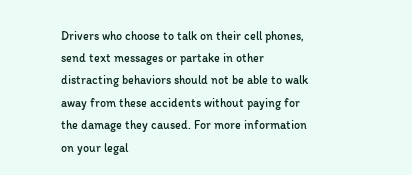Drivers who choose to talk on their cell phones, send text messages or partake in other distracting behaviors should not be able to walk away from these accidents without paying for the damage they caused. For more information on your legal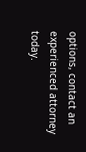options, contact an experienced attorney today.